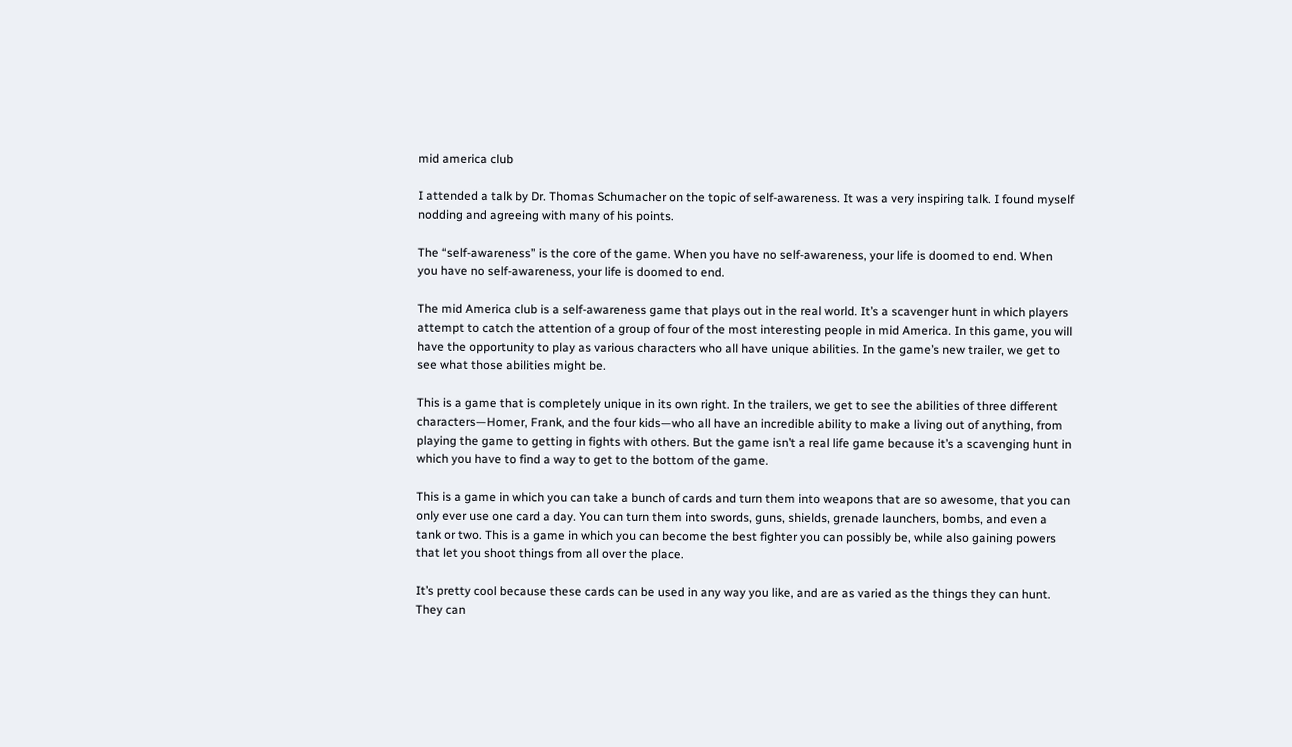mid america club

I attended a talk by Dr. Thomas Schumacher on the topic of self-awareness. It was a very inspiring talk. I found myself nodding and agreeing with many of his points.

The “self-awareness” is the core of the game. When you have no self-awareness, your life is doomed to end. When you have no self-awareness, your life is doomed to end.

The mid America club is a self-awareness game that plays out in the real world. It’s a scavenger hunt in which players attempt to catch the attention of a group of four of the most interesting people in mid America. In this game, you will have the opportunity to play as various characters who all have unique abilities. In the game’s new trailer, we get to see what those abilities might be.

This is a game that is completely unique in its own right. In the trailers, we get to see the abilities of three different characters—Homer, Frank, and the four kids—who all have an incredible ability to make a living out of anything, from playing the game to getting in fights with others. But the game isn’t a real life game because it’s a scavenging hunt in which you have to find a way to get to the bottom of the game.

This is a game in which you can take a bunch of cards and turn them into weapons that are so awesome, that you can only ever use one card a day. You can turn them into swords, guns, shields, grenade launchers, bombs, and even a tank or two. This is a game in which you can become the best fighter you can possibly be, while also gaining powers that let you shoot things from all over the place.

It’s pretty cool because these cards can be used in any way you like, and are as varied as the things they can hunt. They can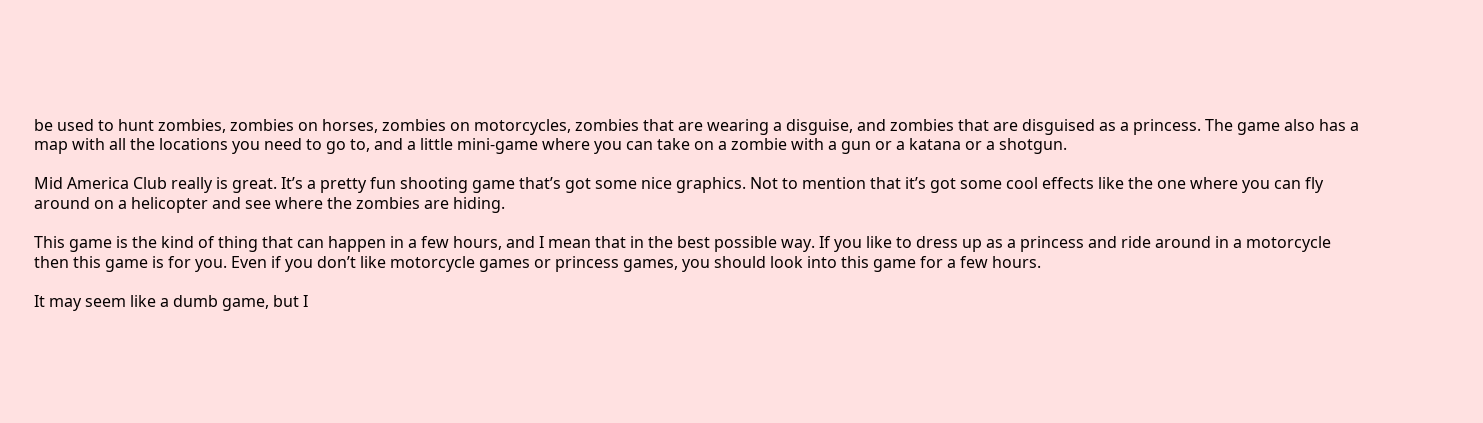be used to hunt zombies, zombies on horses, zombies on motorcycles, zombies that are wearing a disguise, and zombies that are disguised as a princess. The game also has a map with all the locations you need to go to, and a little mini-game where you can take on a zombie with a gun or a katana or a shotgun.

Mid America Club really is great. It’s a pretty fun shooting game that’s got some nice graphics. Not to mention that it’s got some cool effects like the one where you can fly around on a helicopter and see where the zombies are hiding.

This game is the kind of thing that can happen in a few hours, and I mean that in the best possible way. If you like to dress up as a princess and ride around in a motorcycle then this game is for you. Even if you don’t like motorcycle games or princess games, you should look into this game for a few hours.

It may seem like a dumb game, but I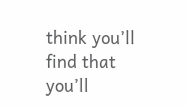think you’ll find that you’ll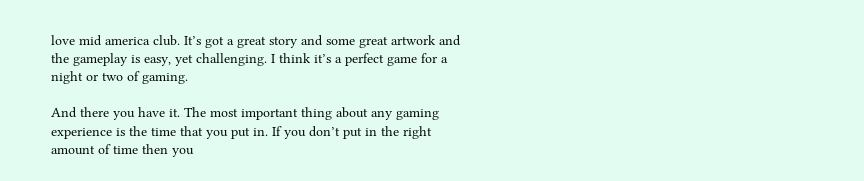love mid america club. It’s got a great story and some great artwork and the gameplay is easy, yet challenging. I think it’s a perfect game for a night or two of gaming.

And there you have it. The most important thing about any gaming experience is the time that you put in. If you don’t put in the right amount of time then you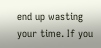end up wasting your time. If you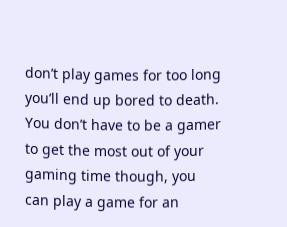don’t play games for too long you’ll end up bored to death. You don’t have to be a gamer to get the most out of your gaming time though, you can play a game for an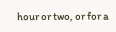hour or two, or for a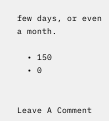few days, or even a month.

  • 150
  • 0


Leave A Comment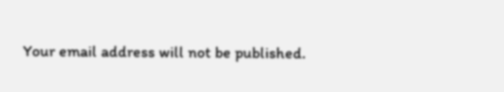Your email address will not be published.